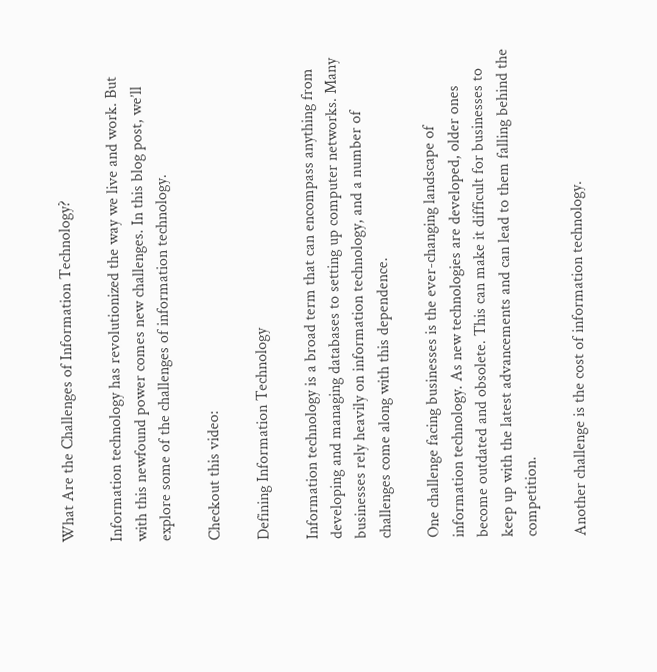What Are the Challenges of Information Technology?

Information technology has revolutionized the way we live and work. But with this newfound power comes new challenges. In this blog post, we’ll explore some of the challenges of information technology.

Checkout this video:

Defining Information Technology

Information technology is a broad term that can encompass anything from developing and managing databases to setting up computer networks. Many businesses rely heavily on information technology, and a number of challenges come along with this dependence.

One challenge facing businesses is the ever-changing landscape of information technology. As new technologies are developed, older ones become outdated and obsolete. This can make it difficult for businesses to keep up with the latest advancements and can lead to them falling behind the competition.

Another challenge is the cost of information technology.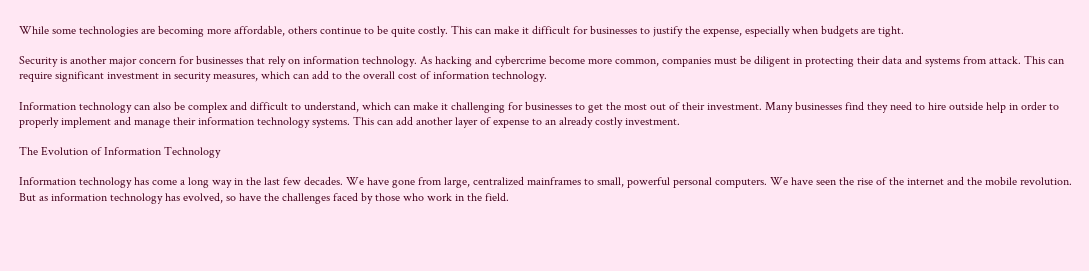While some technologies are becoming more affordable, others continue to be quite costly. This can make it difficult for businesses to justify the expense, especially when budgets are tight.

Security is another major concern for businesses that rely on information technology. As hacking and cybercrime become more common, companies must be diligent in protecting their data and systems from attack. This can require significant investment in security measures, which can add to the overall cost of information technology.

Information technology can also be complex and difficult to understand, which can make it challenging for businesses to get the most out of their investment. Many businesses find they need to hire outside help in order to properly implement and manage their information technology systems. This can add another layer of expense to an already costly investment.

The Evolution of Information Technology

Information technology has come a long way in the last few decades. We have gone from large, centralized mainframes to small, powerful personal computers. We have seen the rise of the internet and the mobile revolution. But as information technology has evolved, so have the challenges faced by those who work in the field.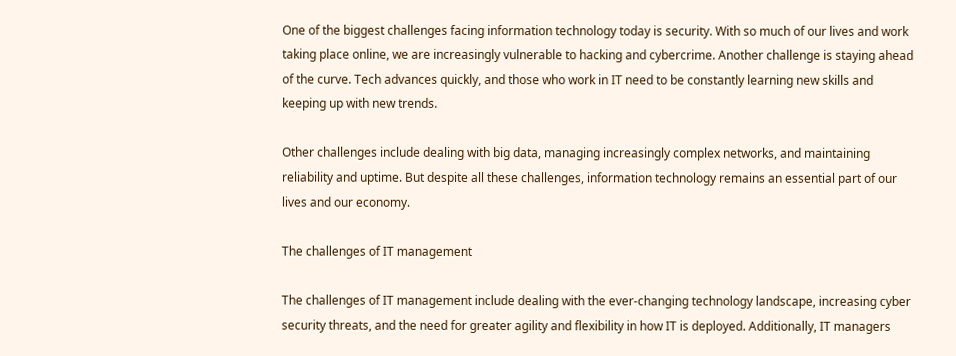One of the biggest challenges facing information technology today is security. With so much of our lives and work taking place online, we are increasingly vulnerable to hacking and cybercrime. Another challenge is staying ahead of the curve. Tech advances quickly, and those who work in IT need to be constantly learning new skills and keeping up with new trends.

Other challenges include dealing with big data, managing increasingly complex networks, and maintaining reliability and uptime. But despite all these challenges, information technology remains an essential part of our lives and our economy.

The challenges of IT management

The challenges of IT management include dealing with the ever-changing technology landscape, increasing cyber security threats, and the need for greater agility and flexibility in how IT is deployed. Additionally, IT managers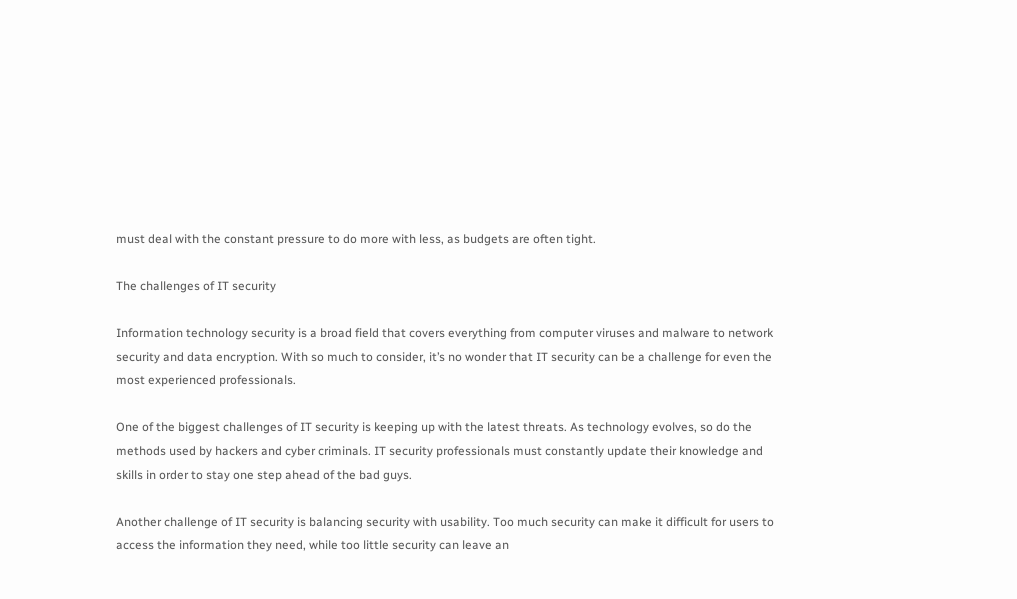must deal with the constant pressure to do more with less, as budgets are often tight.

The challenges of IT security

Information technology security is a broad field that covers everything from computer viruses and malware to network security and data encryption. With so much to consider, it’s no wonder that IT security can be a challenge for even the most experienced professionals.

One of the biggest challenges of IT security is keeping up with the latest threats. As technology evolves, so do the methods used by hackers and cyber criminals. IT security professionals must constantly update their knowledge and skills in order to stay one step ahead of the bad guys.

Another challenge of IT security is balancing security with usability. Too much security can make it difficult for users to access the information they need, while too little security can leave an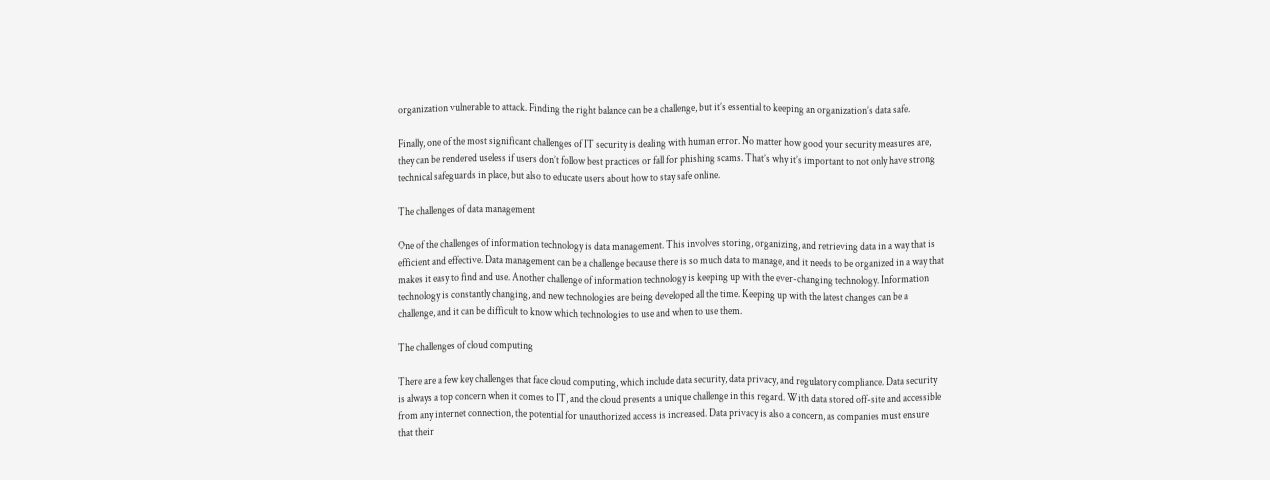organization vulnerable to attack. Finding the right balance can be a challenge, but it’s essential to keeping an organization’s data safe.

Finally, one of the most significant challenges of IT security is dealing with human error. No matter how good your security measures are, they can be rendered useless if users don’t follow best practices or fall for phishing scams. That’s why it’s important to not only have strong technical safeguards in place, but also to educate users about how to stay safe online.

The challenges of data management

One of the challenges of information technology is data management. This involves storing, organizing, and retrieving data in a way that is efficient and effective. Data management can be a challenge because there is so much data to manage, and it needs to be organized in a way that makes it easy to find and use. Another challenge of information technology is keeping up with the ever-changing technology. Information technology is constantly changing, and new technologies are being developed all the time. Keeping up with the latest changes can be a challenge, and it can be difficult to know which technologies to use and when to use them.

The challenges of cloud computing

There are a few key challenges that face cloud computing, which include data security, data privacy, and regulatory compliance. Data security is always a top concern when it comes to IT, and the cloud presents a unique challenge in this regard. With data stored off-site and accessible from any internet connection, the potential for unauthorized access is increased. Data privacy is also a concern, as companies must ensure that their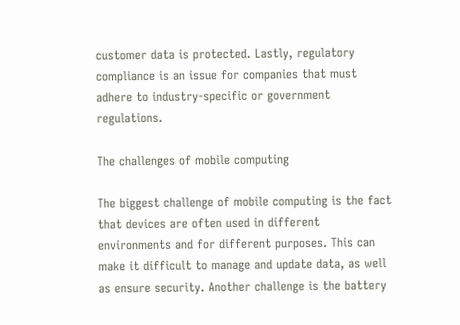customer data is protected. Lastly, regulatory compliance is an issue for companies that must adhere to industry-specific or government regulations.

The challenges of mobile computing

The biggest challenge of mobile computing is the fact that devices are often used in different environments and for different purposes. This can make it difficult to manage and update data, as well as ensure security. Another challenge is the battery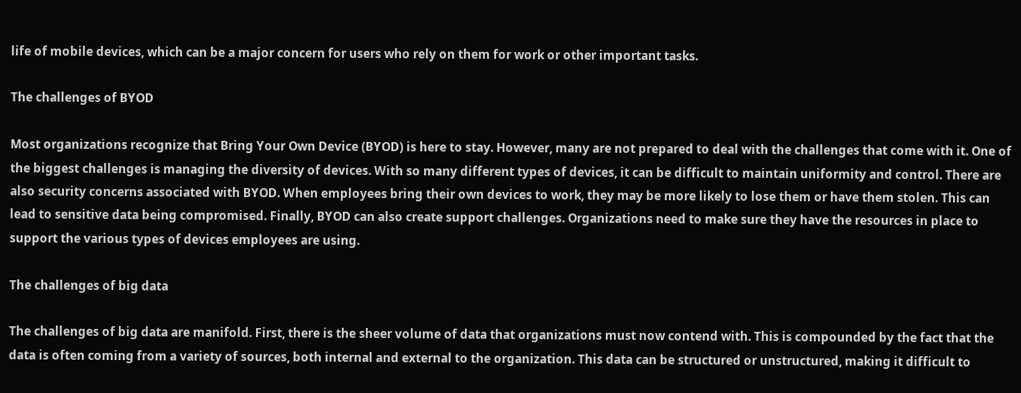life of mobile devices, which can be a major concern for users who rely on them for work or other important tasks.

The challenges of BYOD

Most organizations recognize that Bring Your Own Device (BYOD) is here to stay. However, many are not prepared to deal with the challenges that come with it. One of the biggest challenges is managing the diversity of devices. With so many different types of devices, it can be difficult to maintain uniformity and control. There are also security concerns associated with BYOD. When employees bring their own devices to work, they may be more likely to lose them or have them stolen. This can lead to sensitive data being compromised. Finally, BYOD can also create support challenges. Organizations need to make sure they have the resources in place to support the various types of devices employees are using.

The challenges of big data

The challenges of big data are manifold. First, there is the sheer volume of data that organizations must now contend with. This is compounded by the fact that the data is often coming from a variety of sources, both internal and external to the organization. This data can be structured or unstructured, making it difficult to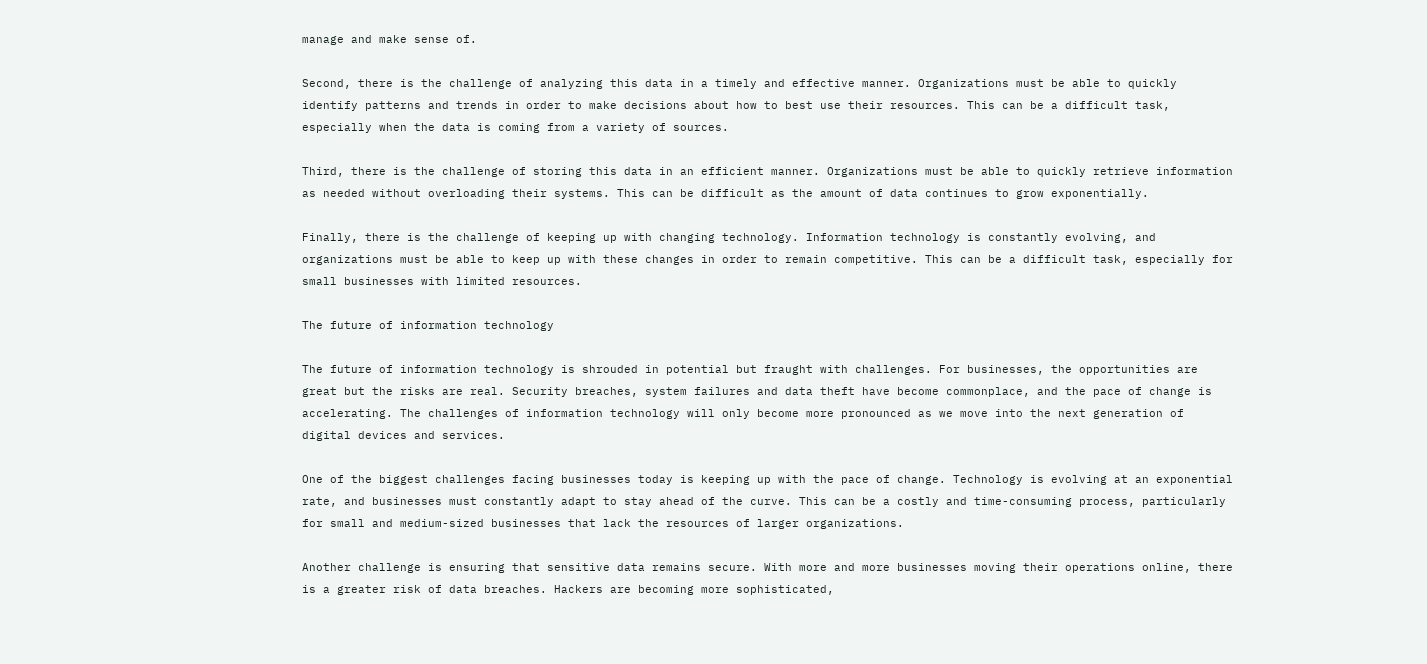manage and make sense of.

Second, there is the challenge of analyzing this data in a timely and effective manner. Organizations must be able to quickly identify patterns and trends in order to make decisions about how to best use their resources. This can be a difficult task, especially when the data is coming from a variety of sources.

Third, there is the challenge of storing this data in an efficient manner. Organizations must be able to quickly retrieve information as needed without overloading their systems. This can be difficult as the amount of data continues to grow exponentially.

Finally, there is the challenge of keeping up with changing technology. Information technology is constantly evolving, and organizations must be able to keep up with these changes in order to remain competitive. This can be a difficult task, especially for small businesses with limited resources.

The future of information technology

The future of information technology is shrouded in potential but fraught with challenges. For businesses, the opportunities are great but the risks are real. Security breaches, system failures and data theft have become commonplace, and the pace of change is accelerating. The challenges of information technology will only become more pronounced as we move into the next generation of digital devices and services.

One of the biggest challenges facing businesses today is keeping up with the pace of change. Technology is evolving at an exponential rate, and businesses must constantly adapt to stay ahead of the curve. This can be a costly and time-consuming process, particularly for small and medium-sized businesses that lack the resources of larger organizations.

Another challenge is ensuring that sensitive data remains secure. With more and more businesses moving their operations online, there is a greater risk of data breaches. Hackers are becoming more sophisticated,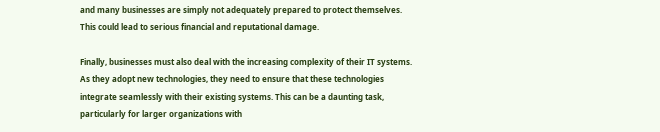and many businesses are simply not adequately prepared to protect themselves. This could lead to serious financial and reputational damage.

Finally, businesses must also deal with the increasing complexity of their IT systems. As they adopt new technologies, they need to ensure that these technologies integrate seamlessly with their existing systems. This can be a daunting task, particularly for larger organizations with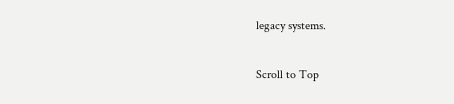legacy systems.

Scroll to Top